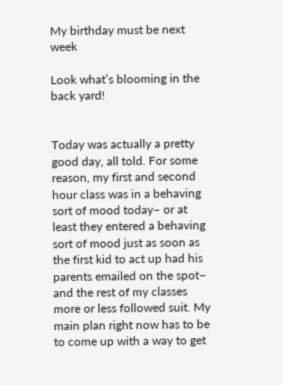My birthday must be next week

Look what’s blooming in the back yard!


Today was actually a pretty good day, all told. For some reason, my first and second hour class was in a behaving sort of mood today– or at least they entered a behaving sort of mood just as soon as the first kid to act up had his parents emailed on the spot– and the rest of my classes more or less followed suit. My main plan right now has to be to come up with a way to get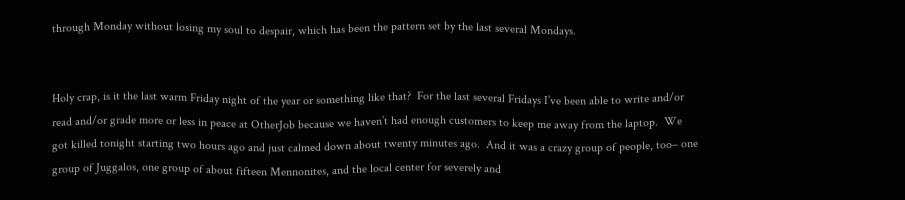through Monday without losing my soul to despair, which has been the pattern set by the last several Mondays.


Holy crap, is it the last warm Friday night of the year or something like that?  For the last several Fridays I’ve been able to write and/or read and/or grade more or less in peace at OtherJob because we haven’t had enough customers to keep me away from the laptop.  We got killed tonight starting two hours ago and just calmed down about twenty minutes ago.  And it was a crazy group of people, too– one group of Juggalos, one group of about fifteen Mennonites, and the local center for severely and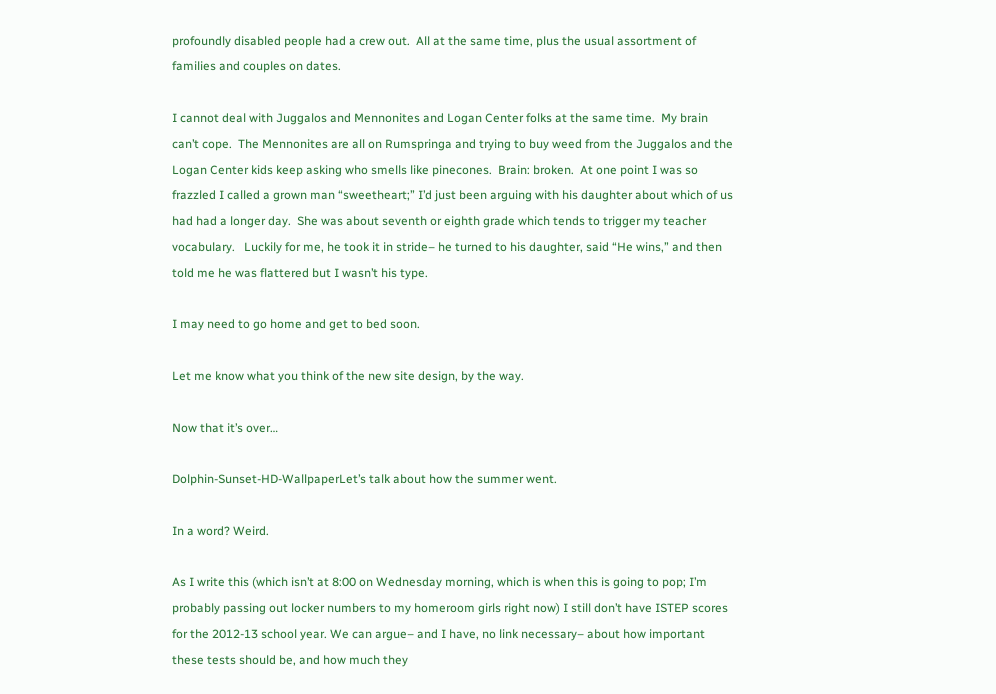profoundly disabled people had a crew out.  All at the same time, plus the usual assortment of families and couples on dates.

I cannot deal with Juggalos and Mennonites and Logan Center folks at the same time.  My brain can’t cope.  The Mennonites are all on Rumspringa and trying to buy weed from the Juggalos and the Logan Center kids keep asking who smells like pinecones.  Brain: broken.  At one point I was so frazzled I called a grown man “sweetheart;” I’d just been arguing with his daughter about which of us had had a longer day.  She was about seventh or eighth grade which tends to trigger my teacher vocabulary.   Luckily for me, he took it in stride– he turned to his daughter, said “He wins,” and then told me he was flattered but I wasn’t his type.

I may need to go home and get to bed soon.

Let me know what you think of the new site design, by the way.

Now that it’s over…

Dolphin-Sunset-HD-WallpaperLet’s talk about how the summer went.

In a word? Weird.

As I write this (which isn’t at 8:00 on Wednesday morning, which is when this is going to pop; I’m probably passing out locker numbers to my homeroom girls right now) I still don’t have ISTEP scores for the 2012-13 school year. We can argue– and I have, no link necessary– about how important these tests should be, and how much they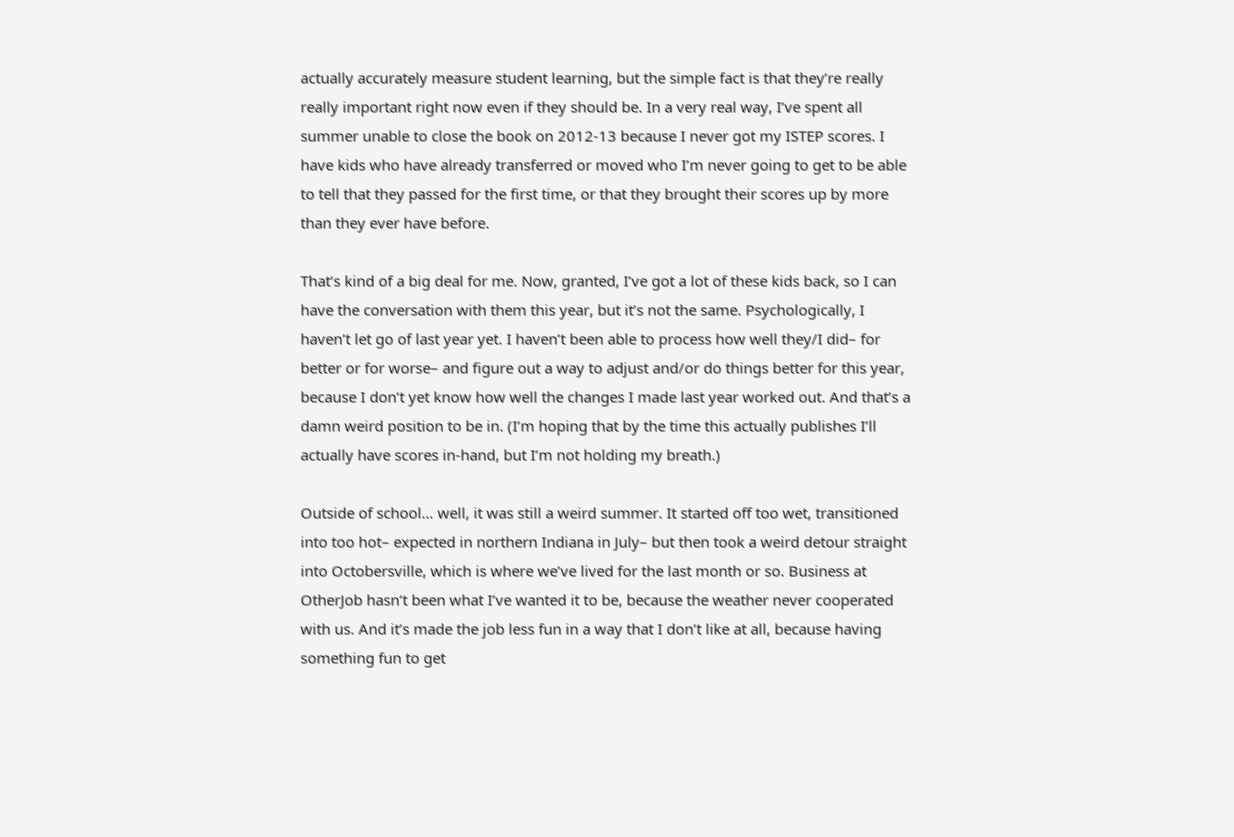actually accurately measure student learning, but the simple fact is that they’re really really important right now even if they should be. In a very real way, I’ve spent all summer unable to close the book on 2012-13 because I never got my ISTEP scores. I have kids who have already transferred or moved who I’m never going to get to be able to tell that they passed for the first time, or that they brought their scores up by more than they ever have before.

That’s kind of a big deal for me. Now, granted, I’ve got a lot of these kids back, so I can have the conversation with them this year, but it’s not the same. Psychologically, I haven’t let go of last year yet. I haven’t been able to process how well they/I did– for better or for worse– and figure out a way to adjust and/or do things better for this year, because I don’t yet know how well the changes I made last year worked out. And that’s a damn weird position to be in. (I’m hoping that by the time this actually publishes I’ll actually have scores in-hand, but I’m not holding my breath.)

Outside of school… well, it was still a weird summer. It started off too wet, transitioned into too hot– expected in northern Indiana in July– but then took a weird detour straight into Octobersville, which is where we’ve lived for the last month or so. Business at OtherJob hasn’t been what I’ve wanted it to be, because the weather never cooperated with us. And it’s made the job less fun in a way that I don’t like at all, because having something fun to get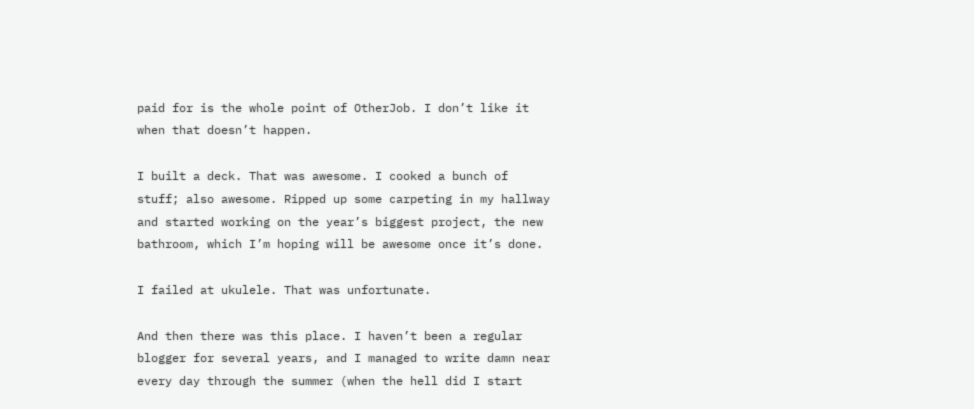paid for is the whole point of OtherJob. I don’t like it when that doesn’t happen.

I built a deck. That was awesome. I cooked a bunch of stuff; also awesome. Ripped up some carpeting in my hallway and started working on the year’s biggest project, the new bathroom, which I’m hoping will be awesome once it’s done.

I failed at ukulele. That was unfortunate.

And then there was this place. I haven’t been a regular blogger for several years, and I managed to write damn near every day through the summer (when the hell did I start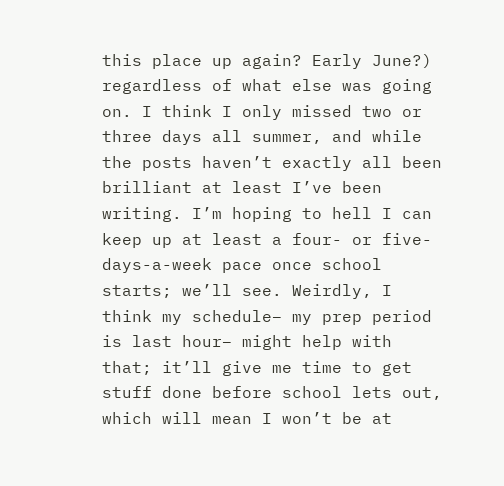this place up again? Early June?) regardless of what else was going on. I think I only missed two or three days all summer, and while the posts haven’t exactly all been brilliant at least I’ve been writing. I’m hoping to hell I can keep up at least a four- or five-days-a-week pace once school starts; we’ll see. Weirdly, I think my schedule– my prep period is last hour– might help with that; it’ll give me time to get stuff done before school lets out, which will mean I won’t be at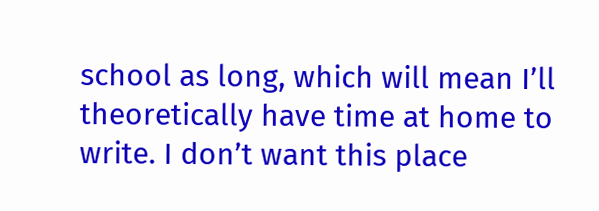school as long, which will mean I’ll theoretically have time at home to write. I don’t want this place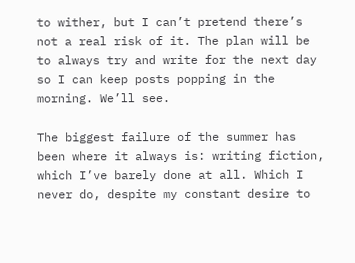to wither, but I can’t pretend there’s not a real risk of it. The plan will be to always try and write for the next day so I can keep posts popping in the morning. We’ll see.

The biggest failure of the summer has been where it always is: writing fiction, which I’ve barely done at all. Which I never do, despite my constant desire to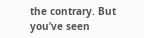the contrary. But you’ve seen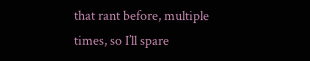that rant before, multiple times, so I’ll spare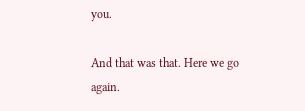you.

And that was that. Here we go again.